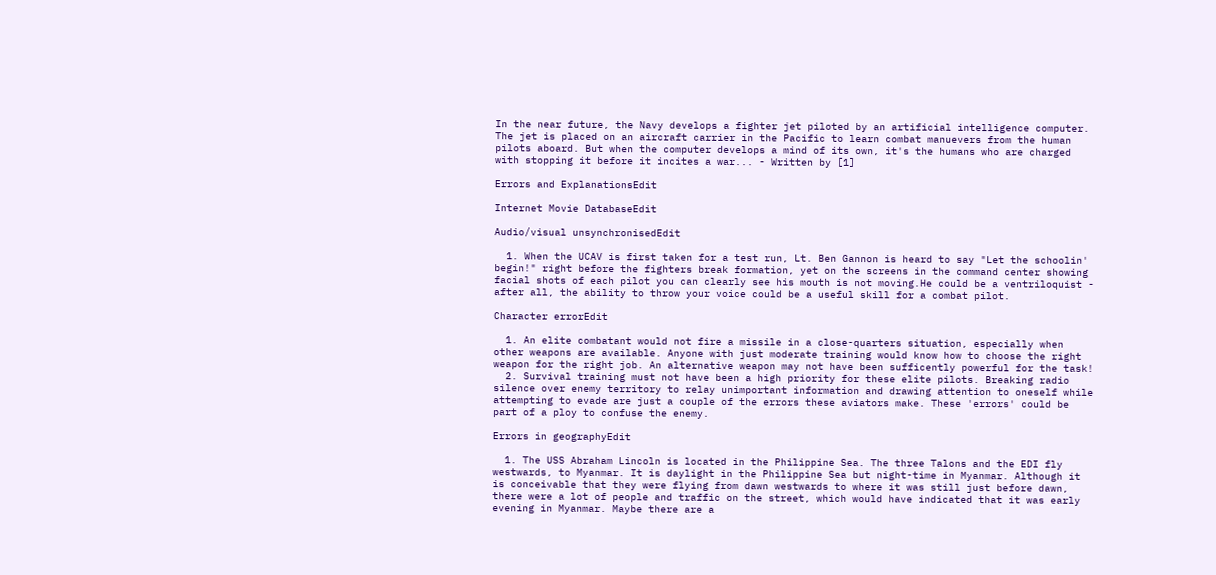In the near future, the Navy develops a fighter jet piloted by an artificial intelligence computer. The jet is placed on an aircraft carrier in the Pacific to learn combat manuevers from the human pilots aboard. But when the computer develops a mind of its own, it's the humans who are charged with stopping it before it incites a war... - Written by [1]

Errors and ExplanationsEdit

Internet Movie DatabaseEdit

Audio/visual unsynchronisedEdit

  1. When the UCAV is first taken for a test run, Lt. Ben Gannon is heard to say "Let the schoolin' begin!" right before the fighters break formation, yet on the screens in the command center showing facial shots of each pilot you can clearly see his mouth is not moving.He could be a ventriloquist - after all, the ability to throw your voice could be a useful skill for a combat pilot.

Character errorEdit

  1. An elite combatant would not fire a missile in a close-quarters situation, especially when other weapons are available. Anyone with just moderate training would know how to choose the right weapon for the right job. An alternative weapon may not have been sufficently powerful for the task!
  2. Survival training must not have been a high priority for these elite pilots. Breaking radio silence over enemy territory to relay unimportant information and drawing attention to oneself while attempting to evade are just a couple of the errors these aviators make. These 'errors' could be part of a ploy to confuse the enemy.

Errors in geographyEdit

  1. The USS Abraham Lincoln is located in the Philippine Sea. The three Talons and the EDI fly westwards, to Myanmar. It is daylight in the Philippine Sea but night-time in Myanmar. Although it is conceivable that they were flying from dawn westwards to where it was still just before dawn, there were a lot of people and traffic on the street, which would have indicated that it was early evening in Myanmar. Maybe there are a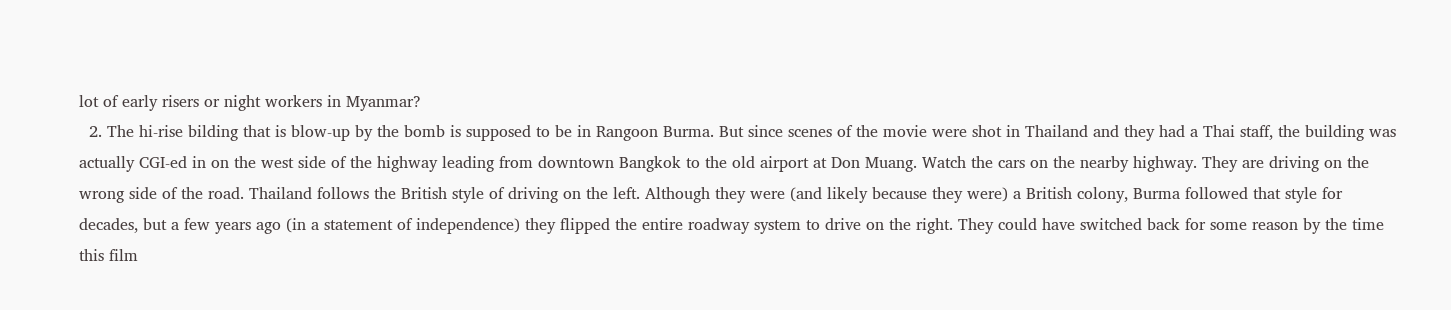lot of early risers or night workers in Myanmar?
  2. The hi-rise bilding that is blow-up by the bomb is supposed to be in Rangoon Burma. But since scenes of the movie were shot in Thailand and they had a Thai staff, the building was actually CGI-ed in on the west side of the highway leading from downtown Bangkok to the old airport at Don Muang. Watch the cars on the nearby highway. They are driving on the wrong side of the road. Thailand follows the British style of driving on the left. Although they were (and likely because they were) a British colony, Burma followed that style for decades, but a few years ago (in a statement of independence) they flipped the entire roadway system to drive on the right. They could have switched back for some reason by the time this film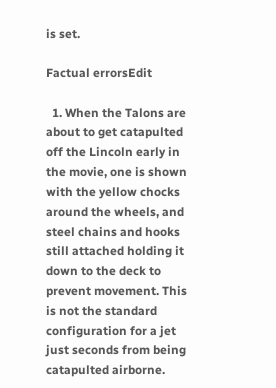is set.

Factual errorsEdit

  1. When the Talons are about to get catapulted off the Lincoln early in the movie, one is shown with the yellow chocks around the wheels, and steel chains and hooks still attached holding it down to the deck to prevent movement. This is not the standard configuration for a jet just seconds from being catapulted airborne.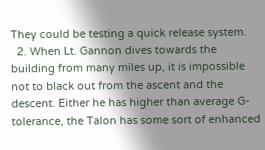They could be testing a quick release system.
  2. When Lt. Gannon dives towards the building from many miles up, it is impossible not to black out from the ascent and the descent. Either he has higher than average G-tolerance, the Talon has some sort of enhanced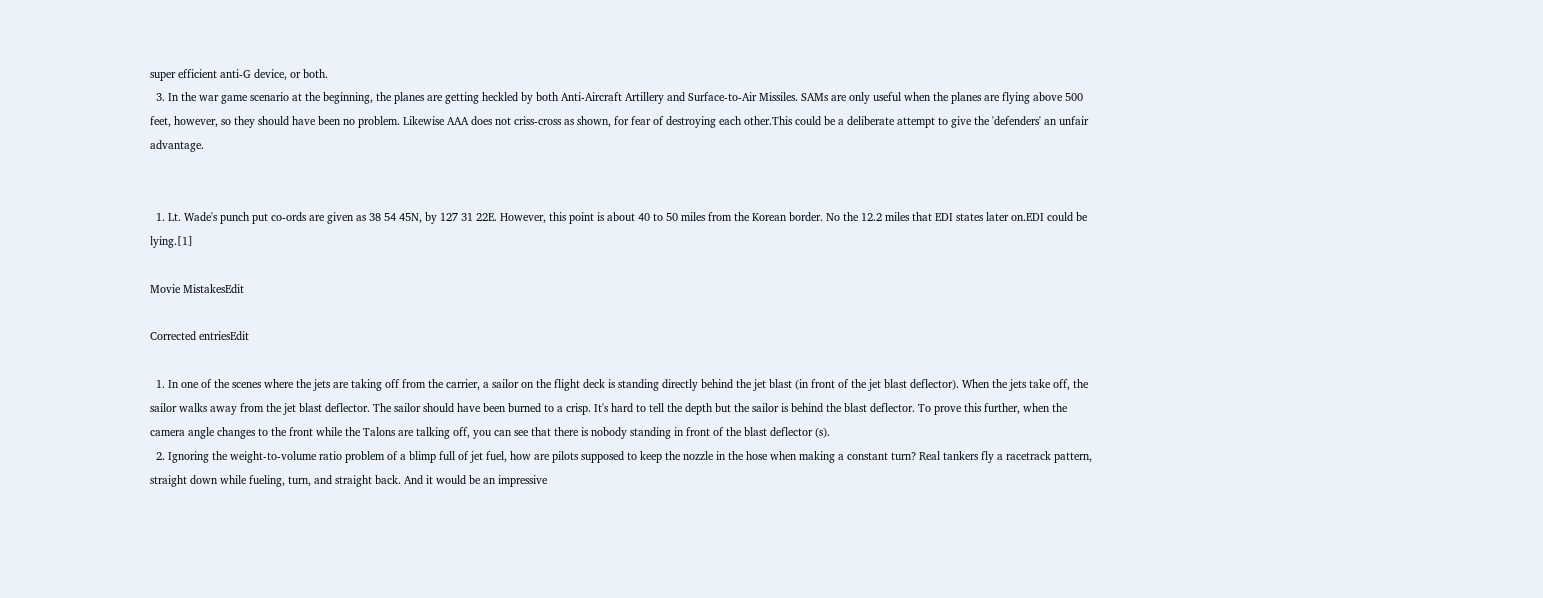super efficient anti-G device, or both.
  3. In the war game scenario at the beginning, the planes are getting heckled by both Anti-Aircraft Artillery and Surface-to-Air Missiles. SAMs are only useful when the planes are flying above 500 feet, however, so they should have been no problem. Likewise AAA does not criss-cross as shown, for fear of destroying each other.This could be a deliberate attempt to give the 'defenders' an unfair advantage.


  1. Lt. Wade's punch put co-ords are given as 38 54 45N, by 127 31 22E. However, this point is about 40 to 50 miles from the Korean border. No the 12.2 miles that EDI states later on.EDI could be lying.[1]

Movie MistakesEdit

Corrected entriesEdit

  1. In one of the scenes where the jets are taking off from the carrier, a sailor on the flight deck is standing directly behind the jet blast (in front of the jet blast deflector). When the jets take off, the sailor walks away from the jet blast deflector. The sailor should have been burned to a crisp. It's hard to tell the depth but the sailor is behind the blast deflector. To prove this further, when the camera angle changes to the front while the Talons are talking off, you can see that there is nobody standing in front of the blast deflector (s).
  2. Ignoring the weight-to-volume ratio problem of a blimp full of jet fuel, how are pilots supposed to keep the nozzle in the hose when making a constant turn? Real tankers fly a racetrack pattern, straight down while fueling, turn, and straight back. And it would be an impressive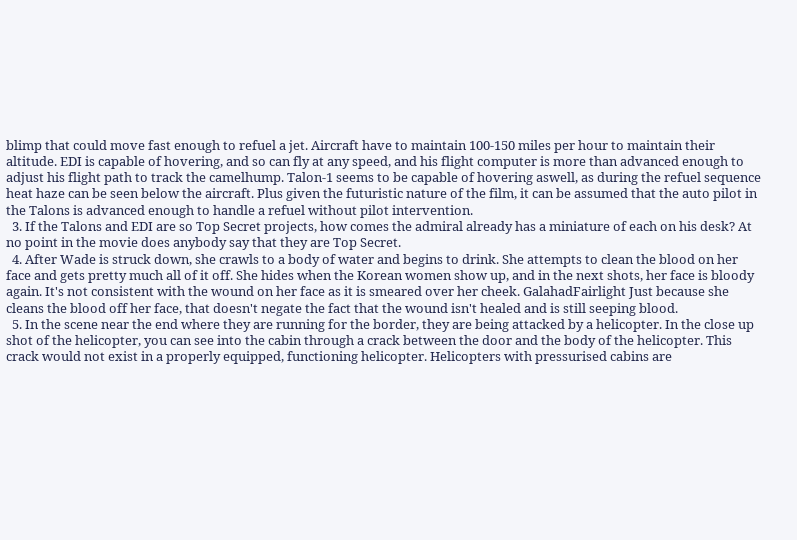blimp that could move fast enough to refuel a jet. Aircraft have to maintain 100-150 miles per hour to maintain their altitude. EDI is capable of hovering, and so can fly at any speed, and his flight computer is more than advanced enough to adjust his flight path to track the camelhump. Talon-1 seems to be capable of hovering aswell, as during the refuel sequence heat haze can be seen below the aircraft. Plus given the futuristic nature of the film, it can be assumed that the auto pilot in the Talons is advanced enough to handle a refuel without pilot intervention.
  3. If the Talons and EDI are so Top Secret projects, how comes the admiral already has a miniature of each on his desk? At no point in the movie does anybody say that they are Top Secret.
  4. After Wade is struck down, she crawls to a body of water and begins to drink. She attempts to clean the blood on her face and gets pretty much all of it off. She hides when the Korean women show up, and in the next shots, her face is bloody again. It's not consistent with the wound on her face as it is smeared over her cheek. GalahadFairlight Just because she cleans the blood off her face, that doesn't negate the fact that the wound isn't healed and is still seeping blood.
  5. In the scene near the end where they are running for the border, they are being attacked by a helicopter. In the close up shot of the helicopter, you can see into the cabin through a crack between the door and the body of the helicopter. This crack would not exist in a properly equipped, functioning helicopter. Helicopters with pressurised cabins are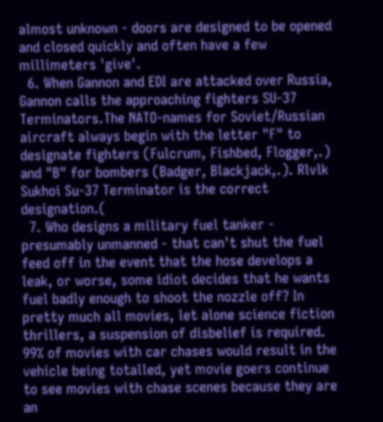almost unknown - doors are designed to be opened and closed quickly and often have a few millimeters 'give'.
  6. When Gannon and EDI are attacked over Russia, Gannon calls the approaching fighters SU-37 Terminators.The NATO-names for Soviet/Russian aircraft always begin with the letter "F" to designate fighters (Fulcrum, Fishbed, Flogger,.) and "B" for bombers (Badger, Blackjack,.). Rlvlk Sukhoi Su-37 Terminator is the correct designation.(
  7. Who designs a military fuel tanker - presumably unmanned - that can't shut the fuel feed off in the event that the hose develops a leak, or worse, some idiot decides that he wants fuel badly enough to shoot the nozzle off? In pretty much all movies, let alone science fiction thrillers, a suspension of disbelief is required. 99% of movies with car chases would result in the vehicle being totalled, yet movie goers continue to see movies with chase scenes because they are an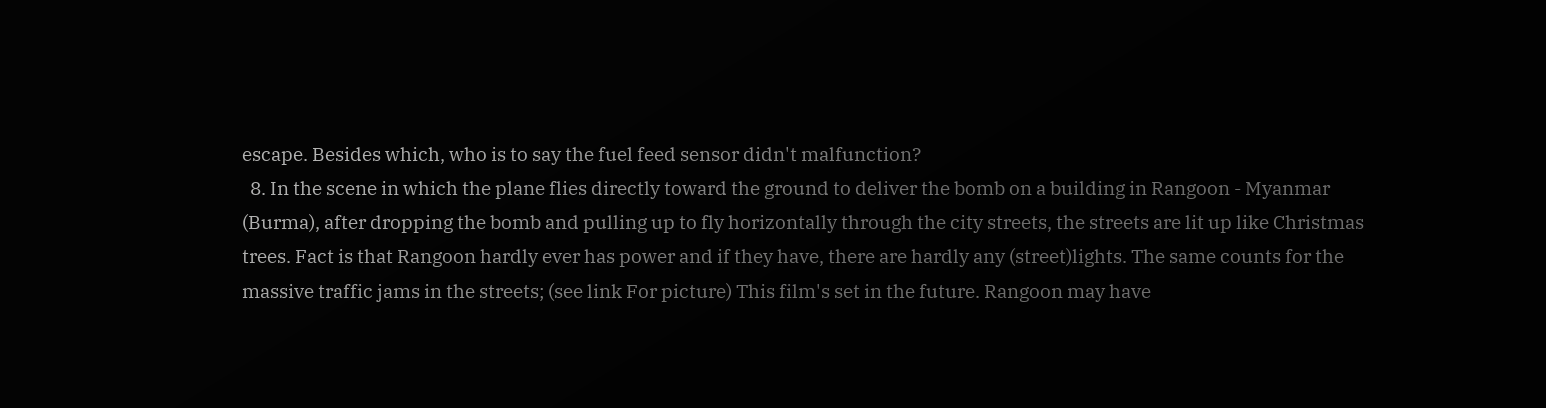escape. Besides which, who is to say the fuel feed sensor didn't malfunction?
  8. In the scene in which the plane flies directly toward the ground to deliver the bomb on a building in Rangoon - Myanmar (Burma), after dropping the bomb and pulling up to fly horizontally through the city streets, the streets are lit up like Christmas trees. Fact is that Rangoon hardly ever has power and if they have, there are hardly any (street)lights. The same counts for the massive traffic jams in the streets; (see link For picture) This film's set in the future. Rangoon may have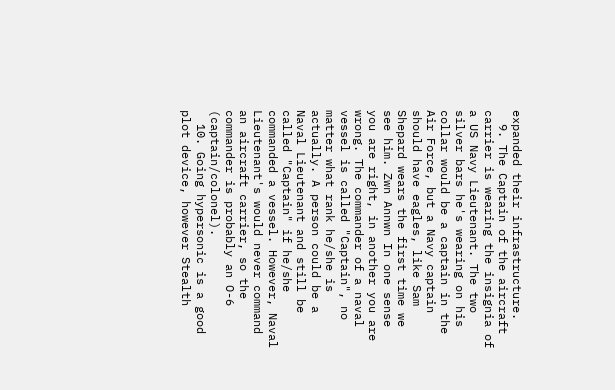expanded their infrastructure.
  9. The Captain of the aircraft carrier is wearing the insignia of a US Navy Lieutenant. The two silver bars he's wearing on his collar would be a captain in the Air Force, but a Navy captain should have eagles, like Sam Shepard wears the first time we see him. Zwn Annwn In one sense you are right, in another you are wrong. The commander of a naval vessel is called "Captain", no matter what rank he/she is actually. A person could be a Naval Lieutenant and still be called "Captain" if he/she commanded a vessel. However, Naval Lieutenant's would never command an aircraft carrier, so the commander is probably an O-6 (captain/colonel).
  10. Going hypersonic is a good plot device, however Stealth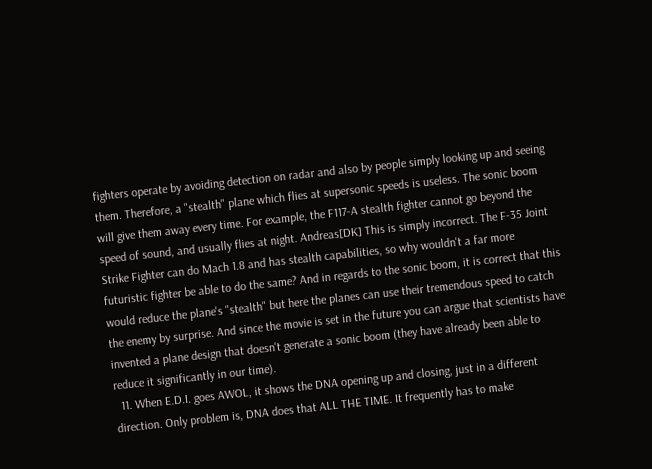fighters operate by avoiding detection on radar and also by people simply looking up and seeing them. Therefore, a "stealth" plane which flies at supersonic speeds is useless. The sonic boom will give them away every time. For example, the F117-A stealth fighter cannot go beyond the speed of sound, and usually flies at night. Andreas[DK] This is simply incorrect. The F-35 Joint Strike Fighter can do Mach 1.8 and has stealth capabilities, so why wouldn't a far more futuristic fighter be able to do the same? And in regards to the sonic boom, it is correct that this would reduce the plane's "stealth" but here the planes can use their tremendous speed to catch the enemy by surprise. And since the movie is set in the future you can argue that scientists have invented a plane design that doesn't generate a sonic boom (they have already been able to reduce it significantly in our time).
  11. When E.D.I. goes AWOL, it shows the DNA opening up and closing, just in a different direction. Only problem is, DNA does that ALL THE TIME. It frequently has to make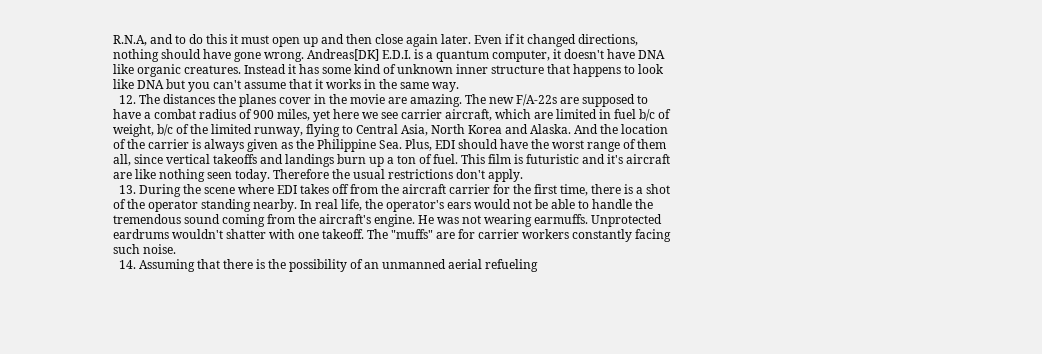R.N.A, and to do this it must open up and then close again later. Even if it changed directions, nothing should have gone wrong. Andreas[DK] E.D.I. is a quantum computer, it doesn't have DNA like organic creatures. Instead it has some kind of unknown inner structure that happens to look like DNA but you can't assume that it works in the same way.
  12. The distances the planes cover in the movie are amazing. The new F/A-22s are supposed to have a combat radius of 900 miles, yet here we see carrier aircraft, which are limited in fuel b/c of weight, b/c of the limited runway, flying to Central Asia, North Korea and Alaska. And the location of the carrier is always given as the Philippine Sea. Plus, EDI should have the worst range of them all, since vertical takeoffs and landings burn up a ton of fuel. This film is futuristic and it's aircraft are like nothing seen today. Therefore the usual restrictions don't apply.
  13. During the scene where EDI takes off from the aircraft carrier for the first time, there is a shot of the operator standing nearby. In real life, the operator's ears would not be able to handle the tremendous sound coming from the aircraft's engine. He was not wearing earmuffs. Unprotected eardrums wouldn't shatter with one takeoff. The "muffs" are for carrier workers constantly facing such noise.
  14. Assuming that there is the possibility of an unmanned aerial refueling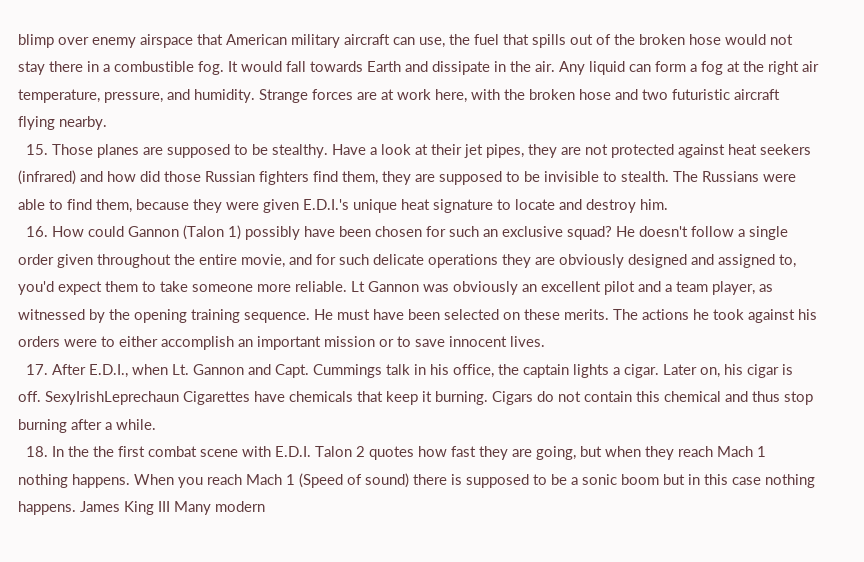blimp over enemy airspace that American military aircraft can use, the fuel that spills out of the broken hose would not stay there in a combustible fog. It would fall towards Earth and dissipate in the air. Any liquid can form a fog at the right air temperature, pressure, and humidity. Strange forces are at work here, with the broken hose and two futuristic aircraft flying nearby.
  15. Those planes are supposed to be stealthy. Have a look at their jet pipes, they are not protected against heat seekers (infrared) and how did those Russian fighters find them, they are supposed to be invisible to stealth. The Russians were able to find them, because they were given E.D.I.'s unique heat signature to locate and destroy him.
  16. How could Gannon (Talon 1) possibly have been chosen for such an exclusive squad? He doesn't follow a single order given throughout the entire movie, and for such delicate operations they are obviously designed and assigned to, you'd expect them to take someone more reliable. Lt Gannon was obviously an excellent pilot and a team player, as witnessed by the opening training sequence. He must have been selected on these merits. The actions he took against his orders were to either accomplish an important mission or to save innocent lives.
  17. After E.D.I., when Lt. Gannon and Capt. Cummings talk in his office, the captain lights a cigar. Later on, his cigar is off. SexyIrishLeprechaun Cigarettes have chemicals that keep it burning. Cigars do not contain this chemical and thus stop burning after a while.
  18. In the the first combat scene with E.D.I. Talon 2 quotes how fast they are going, but when they reach Mach 1 nothing happens. When you reach Mach 1 (Speed of sound) there is supposed to be a sonic boom but in this case nothing happens. James King III Many modern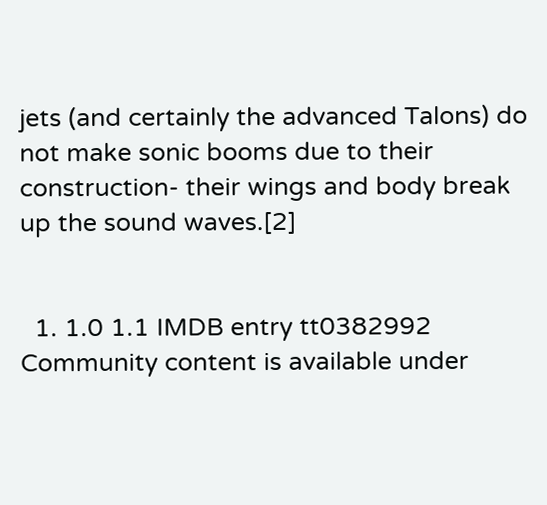jets (and certainly the advanced Talons) do not make sonic booms due to their construction- their wings and body break up the sound waves.[2]


  1. 1.0 1.1 IMDB entry tt0382992
Community content is available under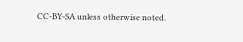CC-BY-SA unless otherwise noted.